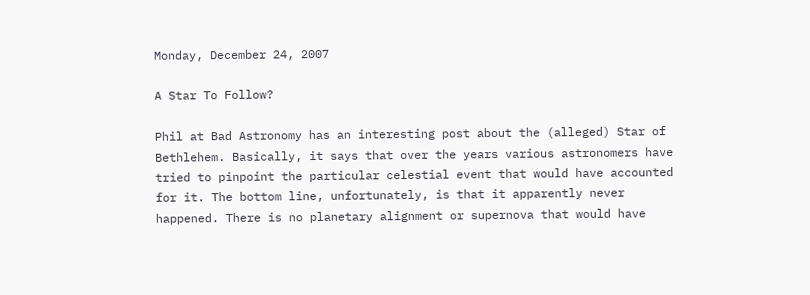Monday, December 24, 2007

A Star To Follow?

Phil at Bad Astronomy has an interesting post about the (alleged) Star of Bethlehem. Basically, it says that over the years various astronomers have tried to pinpoint the particular celestial event that would have accounted for it. The bottom line, unfortunately, is that it apparently never happened. There is no planetary alignment or supernova that would have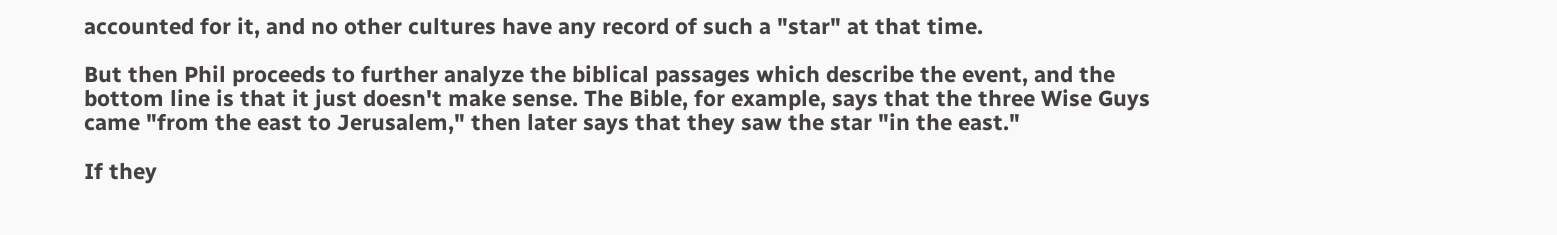accounted for it, and no other cultures have any record of such a "star" at that time.

But then Phil proceeds to further analyze the biblical passages which describe the event, and the bottom line is that it just doesn't make sense. The Bible, for example, says that the three Wise Guys came "from the east to Jerusalem," then later says that they saw the star "in the east."

If they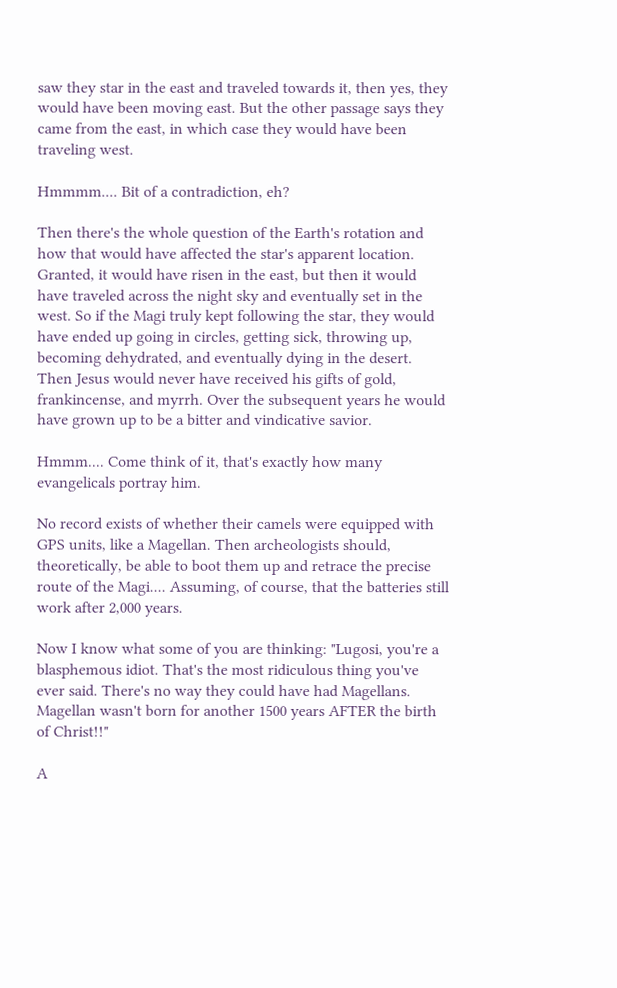saw they star in the east and traveled towards it, then yes, they would have been moving east. But the other passage says they came from the east, in which case they would have been traveling west.

Hmmmm.... Bit of a contradiction, eh?

Then there's the whole question of the Earth's rotation and how that would have affected the star's apparent location. Granted, it would have risen in the east, but then it would have traveled across the night sky and eventually set in the west. So if the Magi truly kept following the star, they would have ended up going in circles, getting sick, throwing up, becoming dehydrated, and eventually dying in the desert. Then Jesus would never have received his gifts of gold, frankincense, and myrrh. Over the subsequent years he would have grown up to be a bitter and vindicative savior.

Hmmm.... Come think of it, that's exactly how many evangelicals portray him.

No record exists of whether their camels were equipped with GPS units, like a Magellan. Then archeologists should, theoretically, be able to boot them up and retrace the precise route of the Magi.... Assuming, of course, that the batteries still work after 2,000 years.

Now I know what some of you are thinking: "Lugosi, you're a blasphemous idiot. That's the most ridiculous thing you've ever said. There's no way they could have had Magellans. Magellan wasn't born for another 1500 years AFTER the birth of Christ!!"

A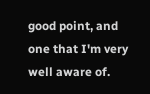good point, and one that I'm very well aware of.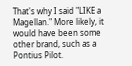That's why I said "LIKE a Magellan." More likely, it would have been some other brand, such as a Pontius Pilot.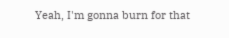Yeah, I'm gonna burn for that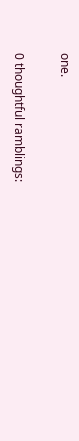one.

0 thoughtful ramblings: